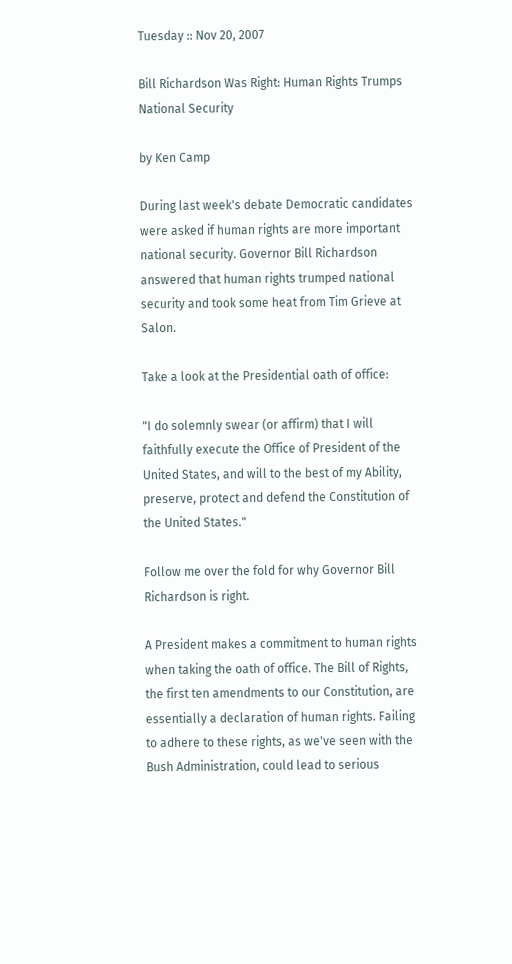Tuesday :: Nov 20, 2007

Bill Richardson Was Right: Human Rights Trumps National Security

by Ken Camp

During last week's debate Democratic candidates were asked if human rights are more important national security. Governor Bill Richardson answered that human rights trumped national security and took some heat from Tim Grieve at Salon.

Take a look at the Presidential oath of office:

"I do solemnly swear (or affirm) that I will faithfully execute the Office of President of the United States, and will to the best of my Ability, preserve, protect and defend the Constitution of the United States."

Follow me over the fold for why Governor Bill Richardson is right.

A President makes a commitment to human rights when taking the oath of office. The Bill of Rights, the first ten amendments to our Constitution, are essentially a declaration of human rights. Failing to adhere to these rights, as we've seen with the Bush Administration, could lead to serious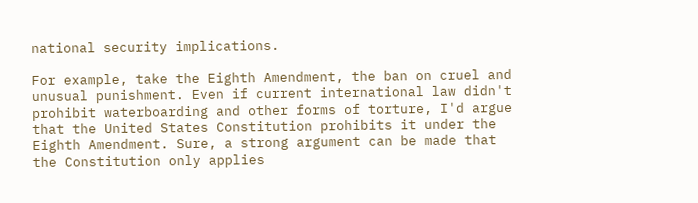national security implications.

For example, take the Eighth Amendment, the ban on cruel and unusual punishment. Even if current international law didn't prohibit waterboarding and other forms of torture, I'd argue that the United States Constitution prohibits it under the Eighth Amendment. Sure, a strong argument can be made that the Constitution only applies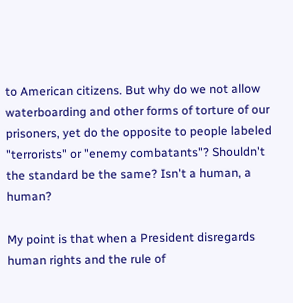to American citizens. But why do we not allow waterboarding and other forms of torture of our prisoners, yet do the opposite to people labeled "terrorists" or "enemy combatants"? Shouldn't the standard be the same? Isn't a human, a human?

My point is that when a President disregards human rights and the rule of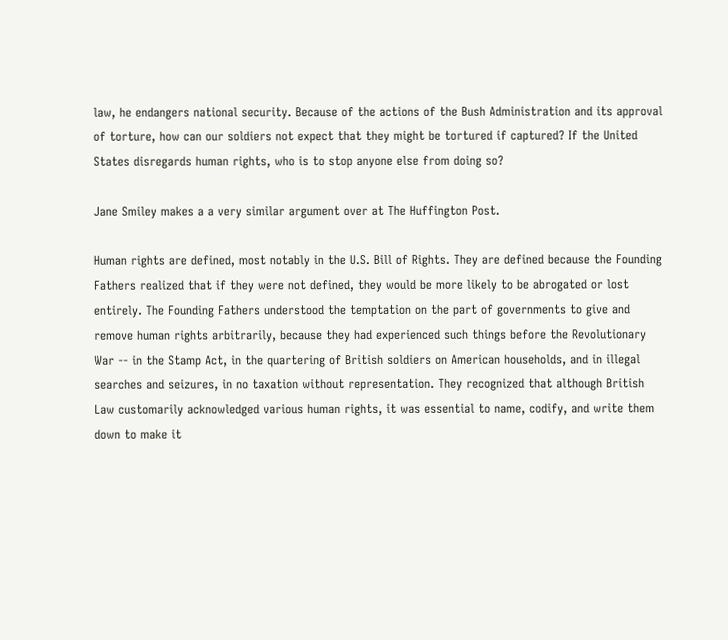law, he endangers national security. Because of the actions of the Bush Administration and its approval of torture, how can our soldiers not expect that they might be tortured if captured? If the United States disregards human rights, who is to stop anyone else from doing so?

Jane Smiley makes a a very similar argument over at The Huffington Post.

Human rights are defined, most notably in the U.S. Bill of Rights. They are defined because the Founding Fathers realized that if they were not defined, they would be more likely to be abrogated or lost entirely. The Founding Fathers understood the temptation on the part of governments to give and remove human rights arbitrarily, because they had experienced such things before the Revolutionary War -- in the Stamp Act, in the quartering of British soldiers on American households, and in illegal searches and seizures, in no taxation without representation. They recognized that although British Law customarily acknowledged various human rights, it was essential to name, codify, and write them down to make it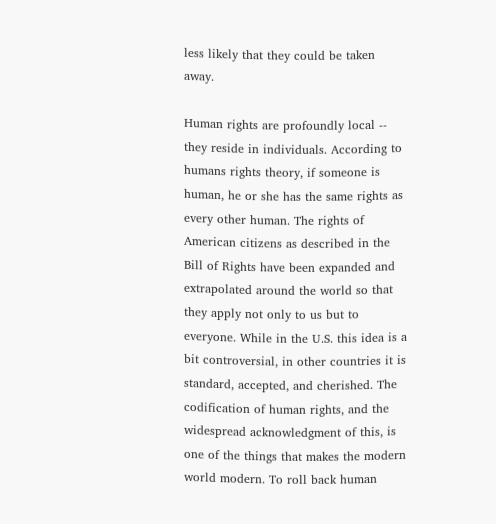less likely that they could be taken away.

Human rights are profoundly local -- they reside in individuals. According to humans rights theory, if someone is human, he or she has the same rights as every other human. The rights of American citizens as described in the Bill of Rights have been expanded and extrapolated around the world so that they apply not only to us but to everyone. While in the U.S. this idea is a bit controversial, in other countries it is standard, accepted, and cherished. The codification of human rights, and the widespread acknowledgment of this, is one of the things that makes the modern world modern. To roll back human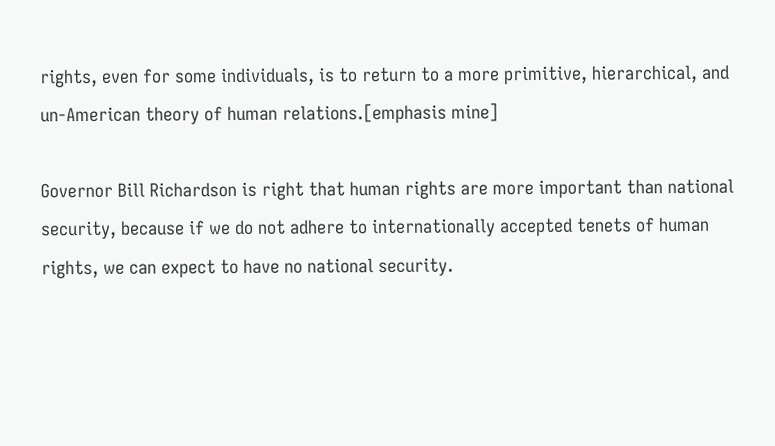rights, even for some individuals, is to return to a more primitive, hierarchical, and un-American theory of human relations.[emphasis mine]

Governor Bill Richardson is right that human rights are more important than national security, because if we do not adhere to internationally accepted tenets of human rights, we can expect to have no national security.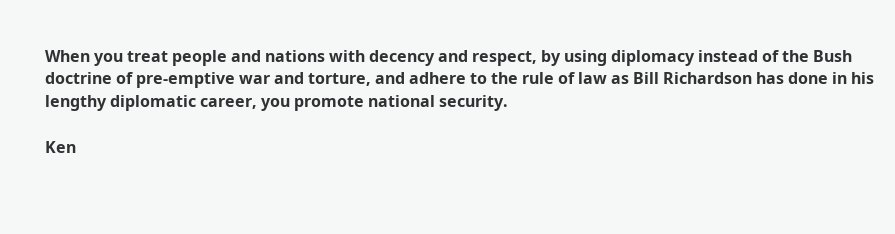When you treat people and nations with decency and respect, by using diplomacy instead of the Bush doctrine of pre-emptive war and torture, and adhere to the rule of law as Bill Richardson has done in his lengthy diplomatic career, you promote national security.

Ken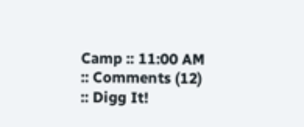Camp :: 11:00 AM :: Comments (12) :: Digg It!